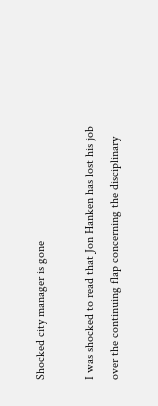Shocked city manager is gone

I was shocked to read that Jon Hanken has lost his job over the continuing flap concerning the disciplinary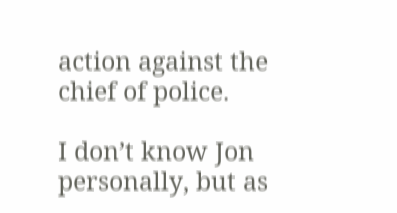action against the chief of police.

I don’t know Jon personally, but as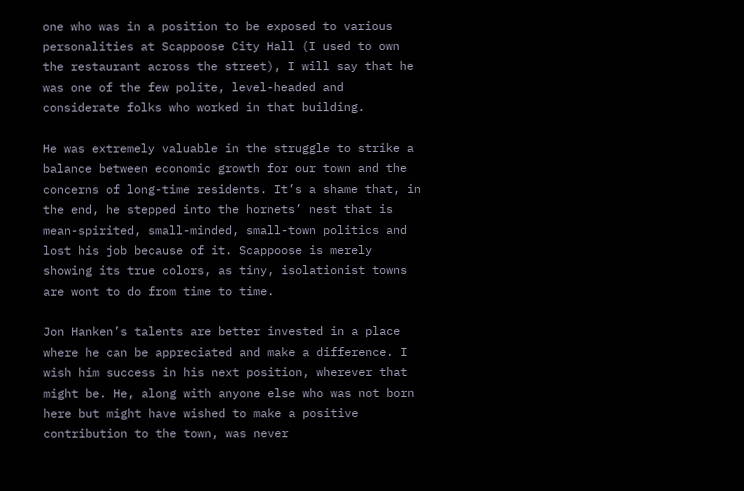one who was in a position to be exposed to various personalities at Scappoose City Hall (I used to own the restaurant across the street), I will say that he was one of the few polite, level-headed and considerate folks who worked in that building.

He was extremely valuable in the struggle to strike a balance between economic growth for our town and the concerns of long-time residents. It’s a shame that, in the end, he stepped into the hornets’ nest that is mean-spirited, small-minded, small-town politics and lost his job because of it. Scappoose is merely showing its true colors, as tiny, isolationist towns are wont to do from time to time.

Jon Hanken’s talents are better invested in a place where he can be appreciated and make a difference. I wish him success in his next position, wherever that might be. He, along with anyone else who was not born here but might have wished to make a positive contribution to the town, was never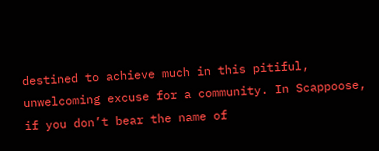destined to achieve much in this pitiful, unwelcoming excuse for a community. In Scappoose, if you don’t bear the name of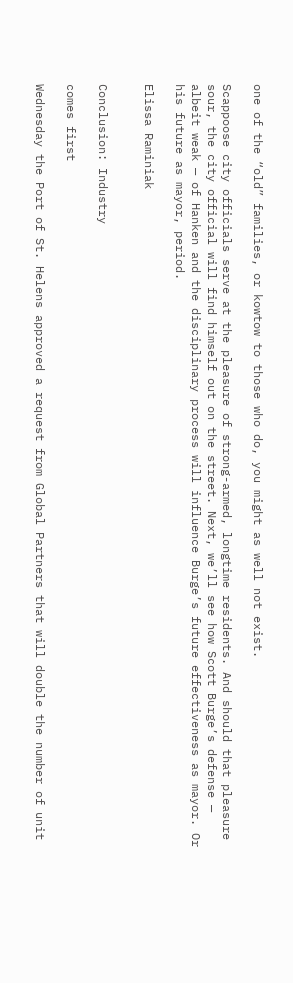one of the “old” families, or kowtow to those who do, you might as well not exist.

Scappoose city officials serve at the pleasure of strong-armed, longtime residents. And should that pleasure sour, the city official will find himself out on the street. Next, we’ll see how Scott Burge’s defense — albeit weak — of Hanken and the disciplinary process will influence Burge’s future effectiveness as mayor. Or his future as mayor, period.

Elissa Raminiak


Conclusion: Industry

comes first

Wednesday the Port of St. Helens approved a request from Global Partners that will double the number of unit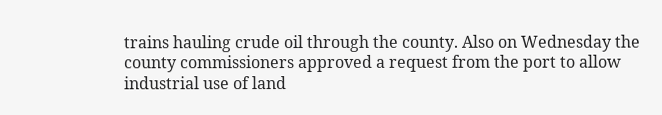trains hauling crude oil through the county. Also on Wednesday the county commissioners approved a request from the port to allow industrial use of land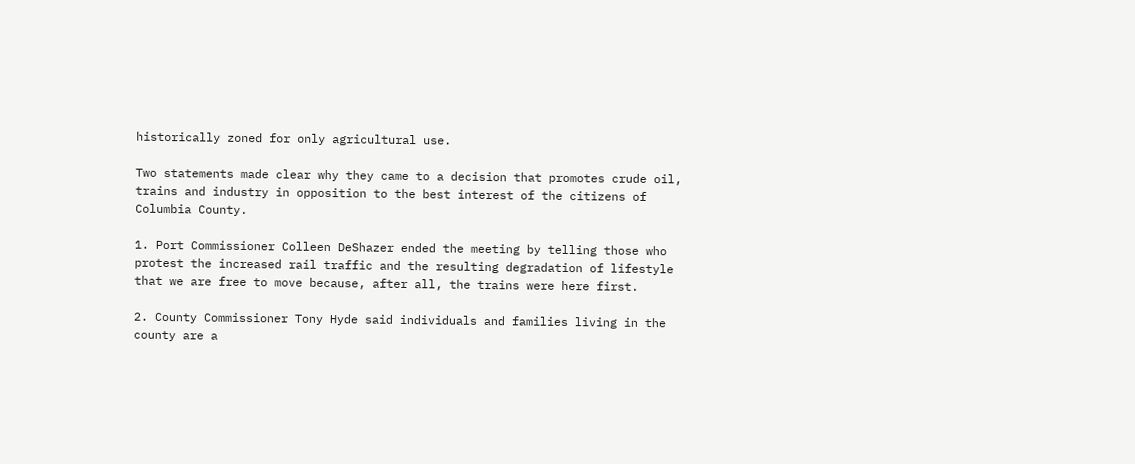historically zoned for only agricultural use.

Two statements made clear why they came to a decision that promotes crude oil, trains and industry in opposition to the best interest of the citizens of Columbia County.

1. Port Commissioner Colleen DeShazer ended the meeting by telling those who protest the increased rail traffic and the resulting degradation of lifestyle that we are free to move because, after all, the trains were here first.

2. County Commissioner Tony Hyde said individuals and families living in the county are a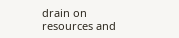drain on resources and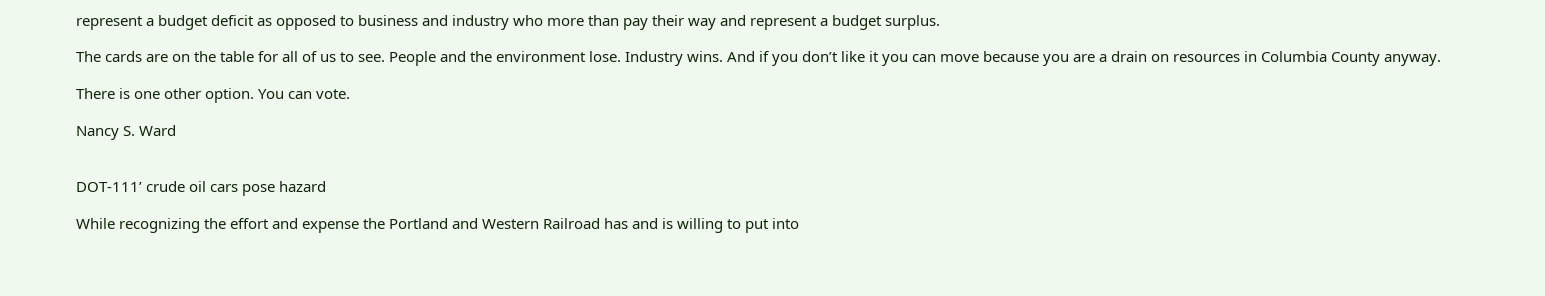represent a budget deficit as opposed to business and industry who more than pay their way and represent a budget surplus.

The cards are on the table for all of us to see. People and the environment lose. Industry wins. And if you don’t like it you can move because you are a drain on resources in Columbia County anyway.

There is one other option. You can vote.

Nancy S. Ward


DOT-111’ crude oil cars pose hazard

While recognizing the effort and expense the Portland and Western Railroad has and is willing to put into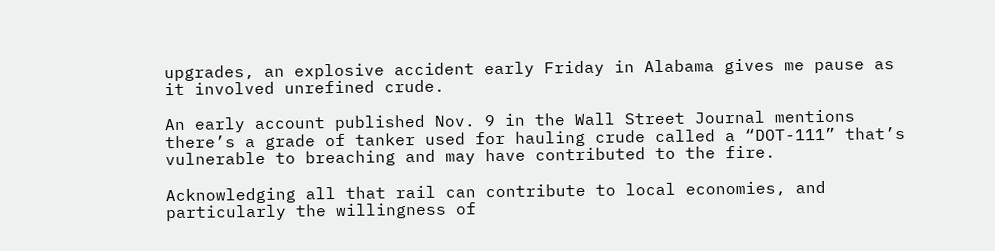upgrades, an explosive accident early Friday in Alabama gives me pause as it involved unrefined crude.

An early account published Nov. 9 in the Wall Street Journal mentions there’s a grade of tanker used for hauling crude called a “DOT-111” that’s vulnerable to breaching and may have contributed to the fire.

Acknowledging all that rail can contribute to local economies, and particularly the willingness of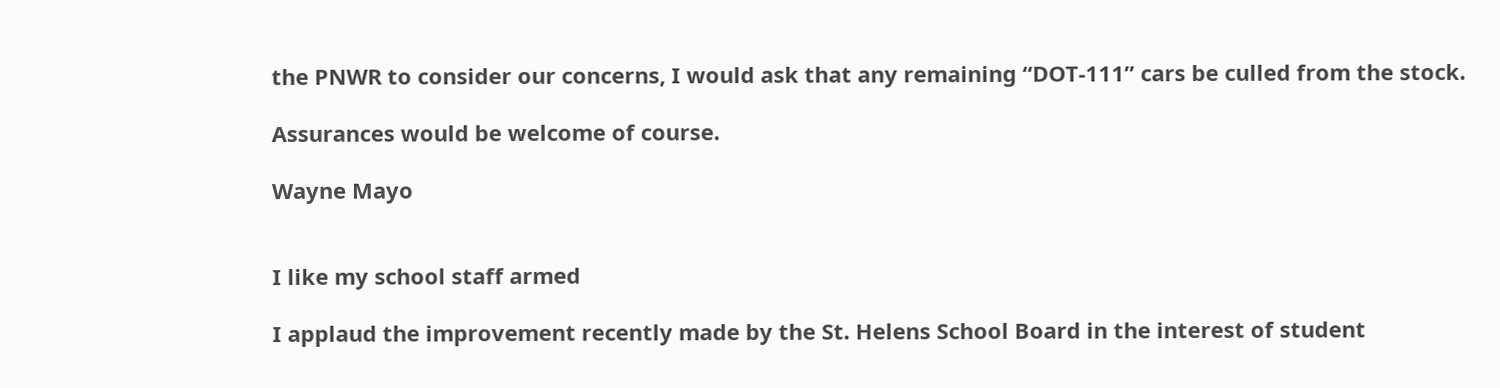the PNWR to consider our concerns, I would ask that any remaining “DOT-111” cars be culled from the stock.

Assurances would be welcome of course.

Wayne Mayo


I like my school staff armed

I applaud the improvement recently made by the St. Helens School Board in the interest of student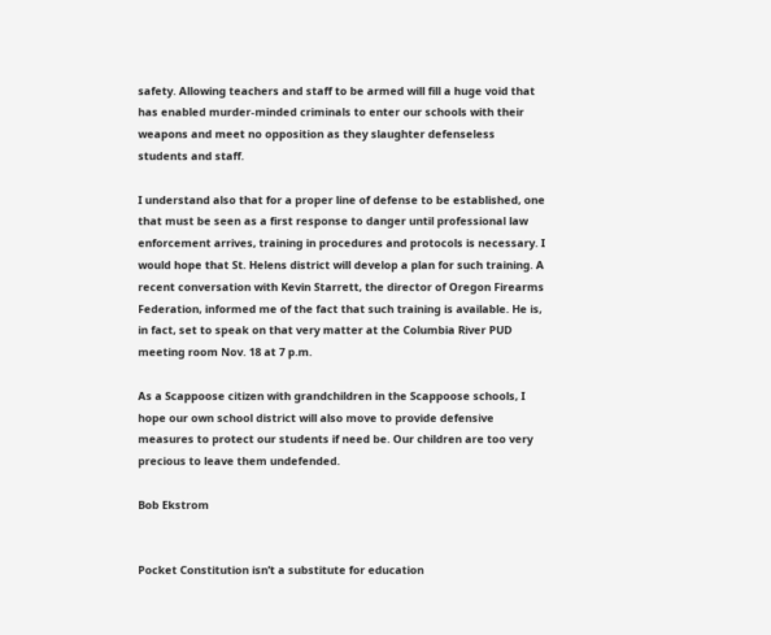safety. Allowing teachers and staff to be armed will fill a huge void that has enabled murder-minded criminals to enter our schools with their weapons and meet no opposition as they slaughter defenseless students and staff.

I understand also that for a proper line of defense to be established, one that must be seen as a first response to danger until professional law enforcement arrives, training in procedures and protocols is necessary. I would hope that St. Helens district will develop a plan for such training. A recent conversation with Kevin Starrett, the director of Oregon Firearms Federation, informed me of the fact that such training is available. He is, in fact, set to speak on that very matter at the Columbia River PUD meeting room Nov. 18 at 7 p.m.

As a Scappoose citizen with grandchildren in the Scappoose schools, I hope our own school district will also move to provide defensive measures to protect our students if need be. Our children are too very precious to leave them undefended.

Bob Ekstrom


Pocket Constitution isn’t a substitute for education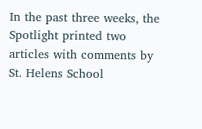In the past three weeks, the Spotlight printed two articles with comments by St. Helens School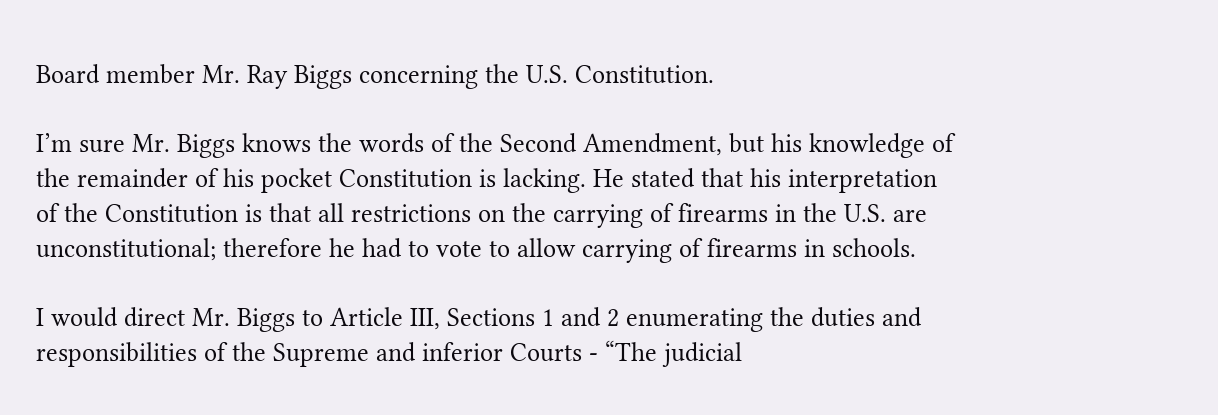Board member Mr. Ray Biggs concerning the U.S. Constitution.

I’m sure Mr. Biggs knows the words of the Second Amendment, but his knowledge of the remainder of his pocket Constitution is lacking. He stated that his interpretation of the Constitution is that all restrictions on the carrying of firearms in the U.S. are unconstitutional; therefore he had to vote to allow carrying of firearms in schools.

I would direct Mr. Biggs to Article III, Sections 1 and 2 enumerating the duties and responsibilities of the Supreme and inferior Courts - “The judicial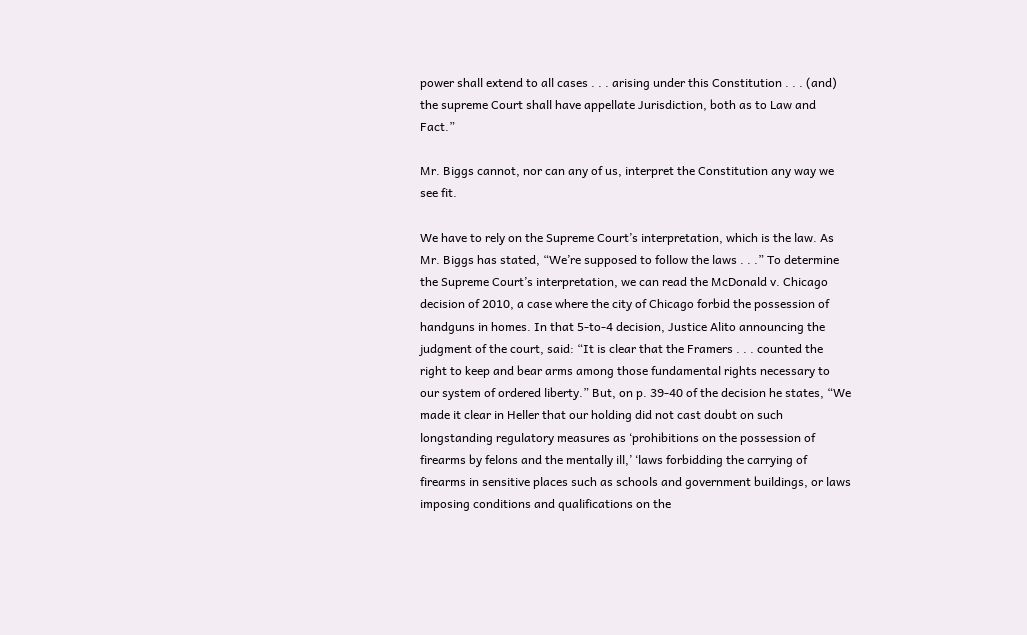power shall extend to all cases . . . arising under this Constitution . . . (and) the supreme Court shall have appellate Jurisdiction, both as to Law and Fact.”

Mr. Biggs cannot, nor can any of us, interpret the Constitution any way we see fit.

We have to rely on the Supreme Court’s interpretation, which is the law. As Mr. Biggs has stated, “We’re supposed to follow the laws . . .” To determine the Supreme Court’s interpretation, we can read the McDonald v. Chicago decision of 2010, a case where the city of Chicago forbid the possession of handguns in homes. In that 5-to-4 decision, Justice Alito announcing the judgment of the court, said: “It is clear that the Framers . . . counted the right to keep and bear arms among those fundamental rights necessary to our system of ordered liberty.” But, on p. 39-40 of the decision he states, “We made it clear in Heller that our holding did not cast doubt on such longstanding regulatory measures as ‘prohibitions on the possession of firearms by felons and the mentally ill,’ ‘laws forbidding the carrying of firearms in sensitive places such as schools and government buildings, or laws imposing conditions and qualifications on the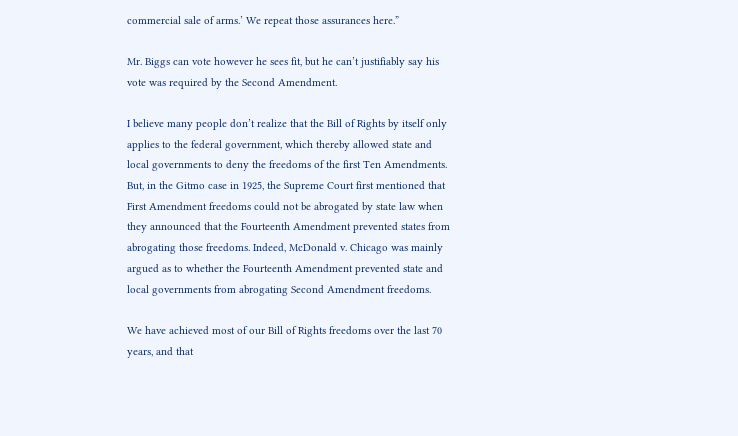commercial sale of arms.’ We repeat those assurances here.”

Mr. Biggs can vote however he sees fit, but he can’t justifiably say his vote was required by the Second Amendment.

I believe many people don’t realize that the Bill of Rights by itself only applies to the federal government, which thereby allowed state and local governments to deny the freedoms of the first Ten Amendments. But, in the Gitmo case in 1925, the Supreme Court first mentioned that First Amendment freedoms could not be abrogated by state law when they announced that the Fourteenth Amendment prevented states from abrogating those freedoms. Indeed, McDonald v. Chicago was mainly argued as to whether the Fourteenth Amendment prevented state and local governments from abrogating Second Amendment freedoms.

We have achieved most of our Bill of Rights freedoms over the last 70 years, and that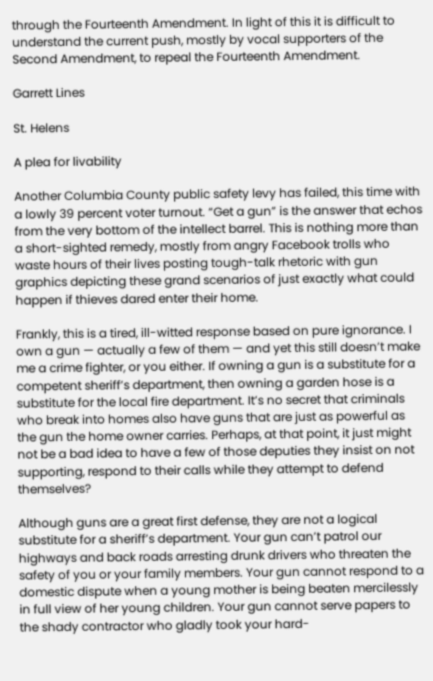through the Fourteenth Amendment. In light of this it is difficult to understand the current push, mostly by vocal supporters of the Second Amendment, to repeal the Fourteenth Amendment.

Garrett Lines

St. Helens

A plea for livability

Another Columbia County public safety levy has failed, this time with a lowly 39 percent voter turnout. “Get a gun” is the answer that echos from the very bottom of the intellect barrel. This is nothing more than a short-sighted remedy, mostly from angry Facebook trolls who waste hours of their lives posting tough-talk rhetoric with gun graphics depicting these grand scenarios of just exactly what could happen if thieves dared enter their home.

Frankly, this is a tired, ill-witted response based on pure ignorance. I own a gun — actually a few of them — and yet this still doesn’t make me a crime fighter, or you either. If owning a gun is a substitute for a competent sheriff’s department, then owning a garden hose is a substitute for the local fire department. It’s no secret that criminals who break into homes also have guns that are just as powerful as the gun the home owner carries. Perhaps, at that point, it just might not be a bad idea to have a few of those deputies they insist on not supporting, respond to their calls while they attempt to defend themselves?

Although guns are a great first defense, they are not a logical substitute for a sheriff’s department. Your gun can’t patrol our highways and back roads arresting drunk drivers who threaten the safety of you or your family members. Your gun cannot respond to a domestic dispute when a young mother is being beaten mercilessly in full view of her young children. Your gun cannot serve papers to the shady contractor who gladly took your hard-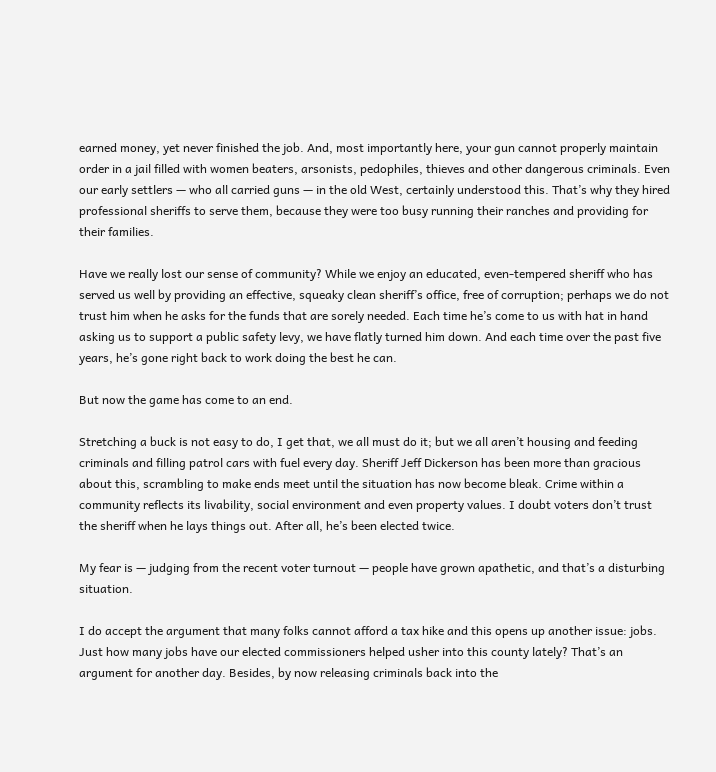earned money, yet never finished the job. And, most importantly here, your gun cannot properly maintain order in a jail filled with women beaters, arsonists, pedophiles, thieves and other dangerous criminals. Even our early settlers — who all carried guns — in the old West, certainly understood this. That’s why they hired professional sheriffs to serve them, because they were too busy running their ranches and providing for their families.

Have we really lost our sense of community? While we enjoy an educated, even-tempered sheriff who has served us well by providing an effective, squeaky clean sheriff’s office, free of corruption; perhaps we do not trust him when he asks for the funds that are sorely needed. Each time he’s come to us with hat in hand asking us to support a public safety levy, we have flatly turned him down. And each time over the past five years, he’s gone right back to work doing the best he can.

But now the game has come to an end.

Stretching a buck is not easy to do, I get that, we all must do it; but we all aren’t housing and feeding criminals and filling patrol cars with fuel every day. Sheriff Jeff Dickerson has been more than gracious about this, scrambling to make ends meet until the situation has now become bleak. Crime within a community reflects its livability, social environment and even property values. I doubt voters don’t trust the sheriff when he lays things out. After all, he’s been elected twice.

My fear is — judging from the recent voter turnout — people have grown apathetic, and that’s a disturbing situation.

I do accept the argument that many folks cannot afford a tax hike and this opens up another issue: jobs. Just how many jobs have our elected commissioners helped usher into this county lately? That’s an argument for another day. Besides, by now releasing criminals back into the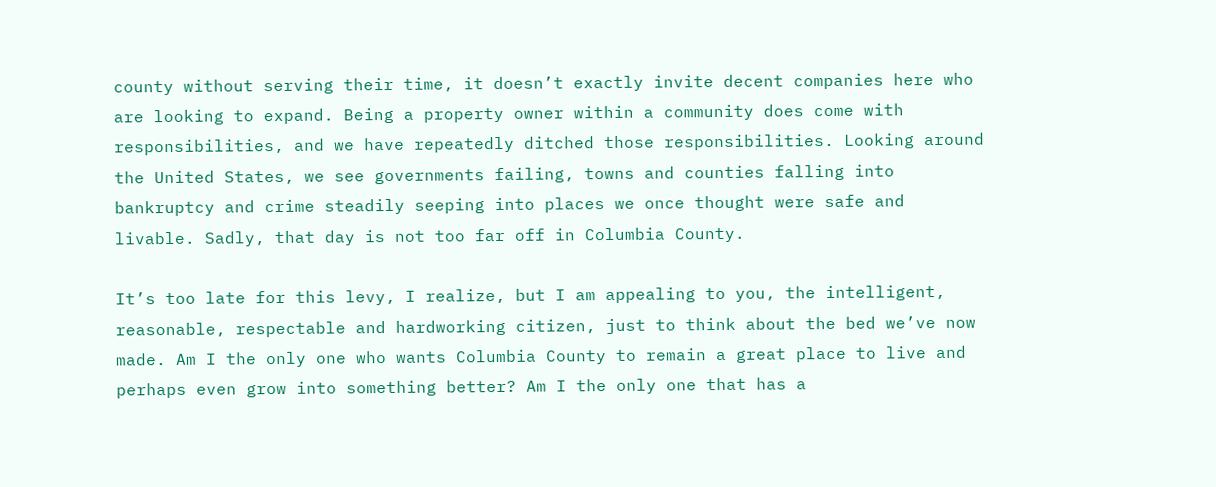county without serving their time, it doesn’t exactly invite decent companies here who are looking to expand. Being a property owner within a community does come with responsibilities, and we have repeatedly ditched those responsibilities. Looking around the United States, we see governments failing, towns and counties falling into bankruptcy and crime steadily seeping into places we once thought were safe and livable. Sadly, that day is not too far off in Columbia County.

It’s too late for this levy, I realize, but I am appealing to you, the intelligent, reasonable, respectable and hardworking citizen, just to think about the bed we’ve now made. Am I the only one who wants Columbia County to remain a great place to live and perhaps even grow into something better? Am I the only one that has a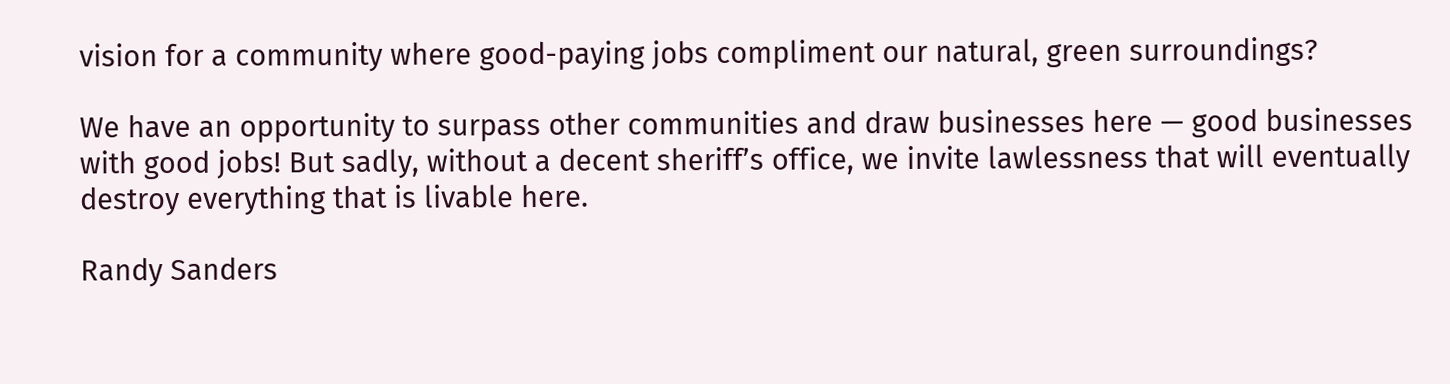vision for a community where good-paying jobs compliment our natural, green surroundings?

We have an opportunity to surpass other communities and draw businesses here — good businesses with good jobs! But sadly, without a decent sheriff’s office, we invite lawlessness that will eventually destroy everything that is livable here.

Randy Sanders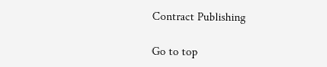Contract Publishing

Go to top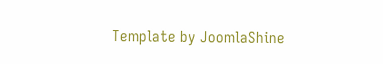Template by JoomlaShine